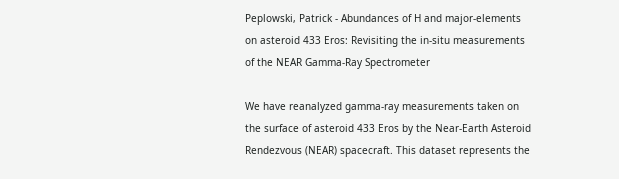Peplowski, Patrick - Abundances of H and major-elements on asteroid 433 Eros: Revisiting the in-situ measurements of the NEAR Gamma-Ray Spectrometer

We have reanalyzed gamma-ray measurements taken on the surface of asteroid 433 Eros by the Near-Earth Asteroid Rendezvous (NEAR) spacecraft. This dataset represents the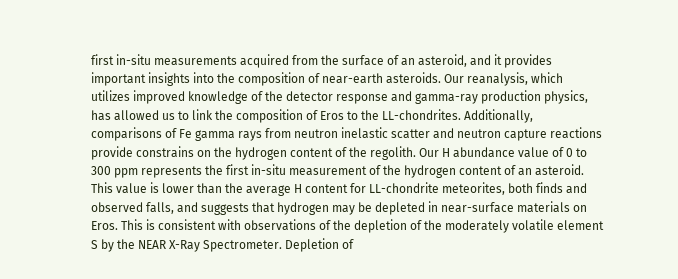first in-situ measurements acquired from the surface of an asteroid, and it provides important insights into the composition of near-earth asteroids. Our reanalysis, which utilizes improved knowledge of the detector response and gamma-ray production physics, has allowed us to link the composition of Eros to the LL-chondrites. Additionally, comparisons of Fe gamma rays from neutron inelastic scatter and neutron capture reactions provide constrains on the hydrogen content of the regolith. Our H abundance value of 0 to 300 ppm represents the first in-situ measurement of the hydrogen content of an asteroid. This value is lower than the average H content for LL-chondrite meteorites, both finds and observed falls, and suggests that hydrogen may be depleted in near-surface materials on Eros. This is consistent with observations of the depletion of the moderately volatile element S by the NEAR X-Ray Spectrometer. Depletion of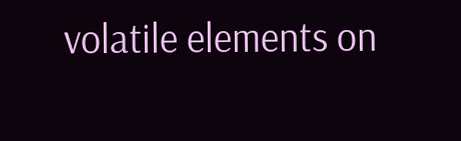volatile elements on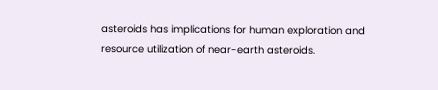asteroids has implications for human exploration and resource utilization of near-earth asteroids.